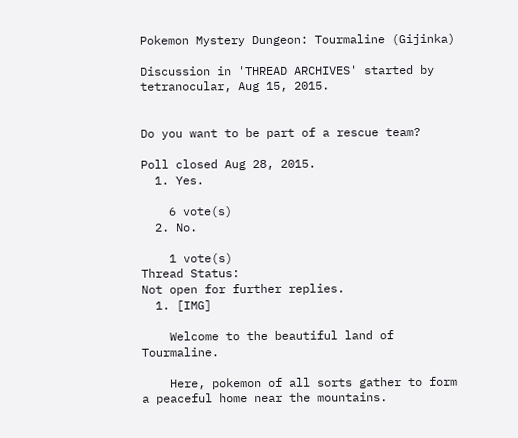Pokemon Mystery Dungeon: Tourmaline (Gijinka)

Discussion in 'THREAD ARCHIVES' started by tetranocular, Aug 15, 2015.


Do you want to be part of a rescue team?

Poll closed Aug 28, 2015.
  1. Yes.

    6 vote(s)
  2. No.

    1 vote(s)
Thread Status:
Not open for further replies.
  1. [IMG]

    Welcome to the beautiful land of Tourmaline.

    Here, pokemon of all sorts gather to form a peaceful home near the mountains.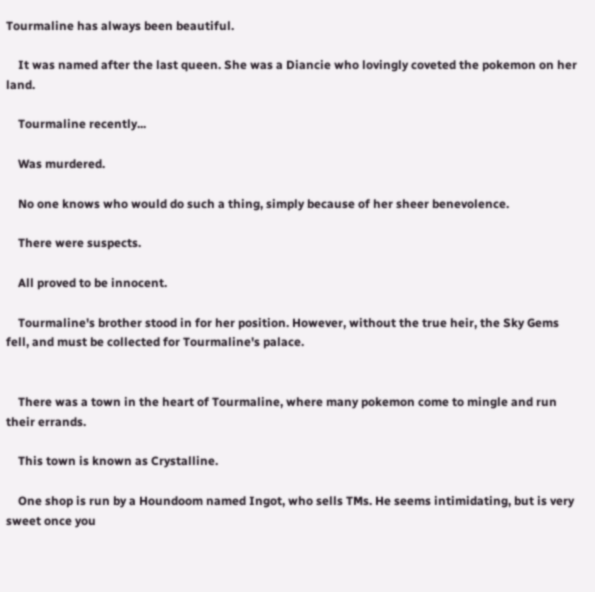Tourmaline has always been beautiful.

    It was named after the last queen. She was a Diancie who lovingly coveted the pokemon on her land.

    Tourmaline recently...

    Was murdered.

    No one knows who would do such a thing, simply because of her sheer benevolence.

    There were suspects.

    All proved to be innocent.

    Tourmaline's brother stood in for her position. However, without the true heir, the Sky Gems fell, and must be collected for Tourmaline's palace.


    There was a town in the heart of Tourmaline, where many pokemon come to mingle and run their errands.

    This town is known as Crystalline.

    One shop is run by a Houndoom named Ingot, who sells TMs. He seems intimidating, but is very sweet once you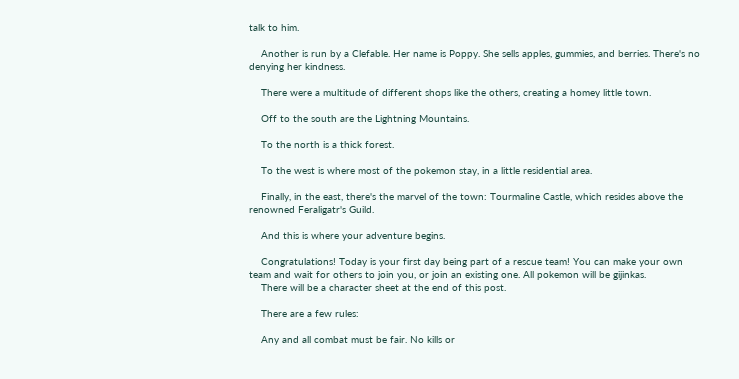talk to him.

    Another is run by a Clefable. Her name is Poppy. She sells apples, gummies, and berries. There's no denying her kindness.

    There were a multitude of different shops like the others, creating a homey little town.

    Off to the south are the Lightning Mountains.

    To the north is a thick forest.

    To the west is where most of the pokemon stay, in a little residential area.

    Finally, in the east, there's the marvel of the town: Tourmaline Castle, which resides above the renowned Feraligatr's Guild.

    And this is where your adventure begins.

    Congratulations! Today is your first day being part of a rescue team! You can make your own team and wait for others to join you, or join an existing one. All pokemon will be gijinkas.
    There will be a character sheet at the end of this post.

    There are a few rules:

    Any and all combat must be fair. No kills or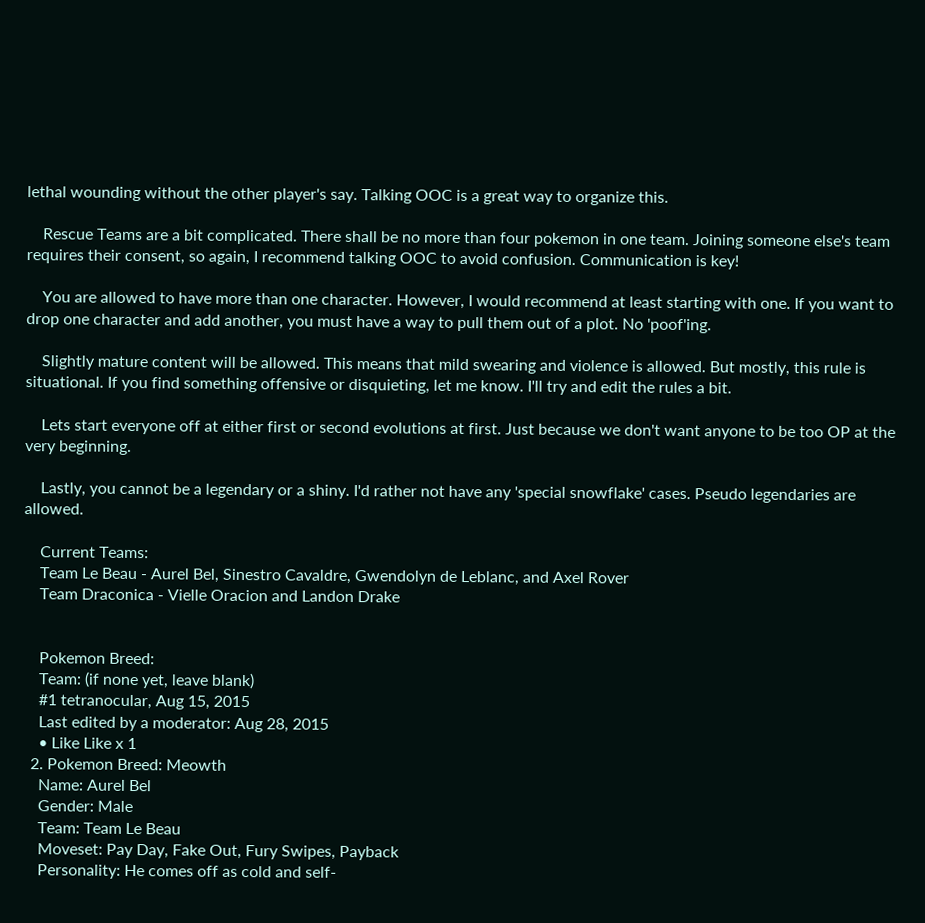lethal wounding without the other player's say. Talking OOC is a great way to organize this.

    Rescue Teams are a bit complicated. There shall be no more than four pokemon in one team. Joining someone else's team requires their consent, so again, I recommend talking OOC to avoid confusion. Communication is key!

    You are allowed to have more than one character. However, I would recommend at least starting with one. If you want to drop one character and add another, you must have a way to pull them out of a plot. No 'poof'ing.

    Slightly mature content will be allowed. This means that mild swearing and violence is allowed. But mostly, this rule is situational. If you find something offensive or disquieting, let me know. I'll try and edit the rules a bit.

    Lets start everyone off at either first or second evolutions at first. Just because we don't want anyone to be too OP at the very beginning.

    Lastly, you cannot be a legendary or a shiny. I'd rather not have any 'special snowflake' cases. Pseudo legendaries are allowed.

    Current Teams:
    Team Le Beau - Aurel Bel, Sinestro Cavaldre, Gwendolyn de Leblanc, and Axel Rover
    Team Draconica - Vielle Oracion and Landon Drake


    Pokemon Breed:
    Team: (if none yet, leave blank)
    #1 tetranocular, Aug 15, 2015
    Last edited by a moderator: Aug 28, 2015
    • Like Like x 1
  2. Pokemon Breed: Meowth
    Name: Aurel Bel
    Gender: Male
    Team: Team Le Beau
    Moveset: Pay Day, Fake Out, Fury Swipes, Payback
    Personality: He comes off as cold and self-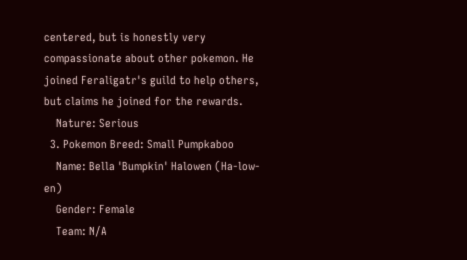centered, but is honestly very compassionate about other pokemon. He joined Feraligatr's guild to help others, but claims he joined for the rewards.
    Nature: Serious
  3. Pokemon Breed: Small Pumpkaboo
    Name: Bella 'Bumpkin' Halowen (Ha-low-en)
    Gender: Female
    Team: N/A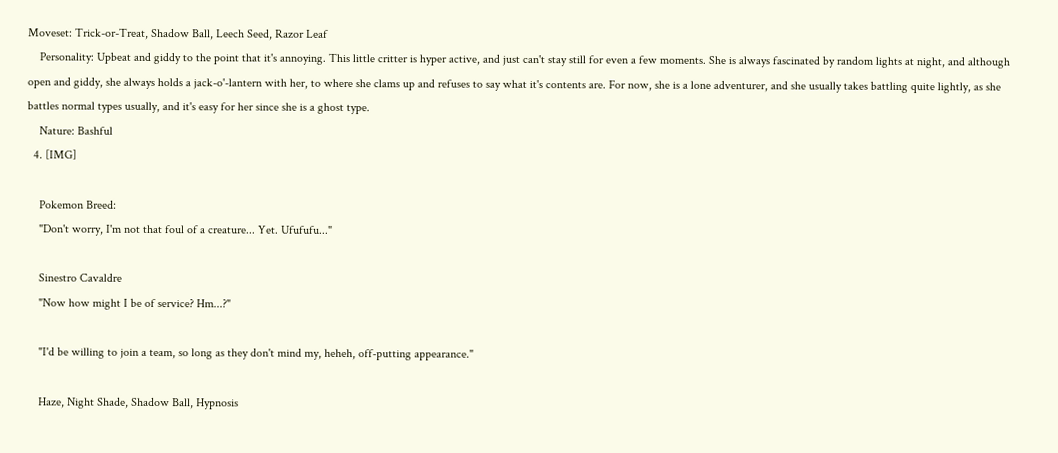Moveset: Trick-or-Treat, Shadow Ball, Leech Seed, Razor Leaf
    Personality: Upbeat and giddy to the point that it's annoying. This little critter is hyper active, and just can't stay still for even a few moments. She is always fascinated by random lights at night, and although open and giddy, she always holds a jack-o'-lantern with her, to where she clams up and refuses to say what it's contents are. For now, she is a lone adventurer, and she usually takes battling quite lightly, as she battles normal types usually, and it's easy for her since she is a ghost type.
    Nature: Bashful
  4. [IMG]

    Pokemon Breed:
    "Don't worry, I'm not that foul of a creature... Yet. Ufufufu..."

    Sinestro Cavaldre
    "Now how might I be of service? Hm...?"

    "I'd be willing to join a team, so long as they don't mind my, heheh, off-putting appearance."

    Haze, Night Shade, Shadow Ball, Hypnosis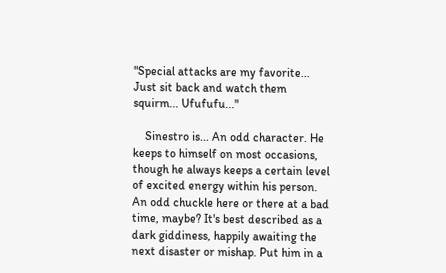"Special attacks are my favorite... Just sit back and watch them squirm... Ufufufu..."

    Sinestro is... An odd character. He keeps to himself on most occasions, though he always keeps a certain level of excited energy within his person. An odd chuckle here or there at a bad time, maybe? It's best described as a dark giddiness, happily awaiting the next disaster or mishap. Put him in a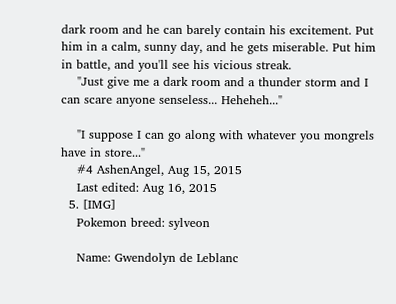dark room and he can barely contain his excitement. Put him in a calm, sunny day, and he gets miserable. Put him in battle, and you'll see his vicious streak.
    "Just give me a dark room and a thunder storm and I can scare anyone senseless... Heheheh..."

    "I suppose I can go along with whatever you mongrels have in store..."
    #4 AshenAngel, Aug 15, 2015
    Last edited: Aug 16, 2015
  5. [IMG]
    Pokemon breed: sylveon

    Name: Gwendolyn de Leblanc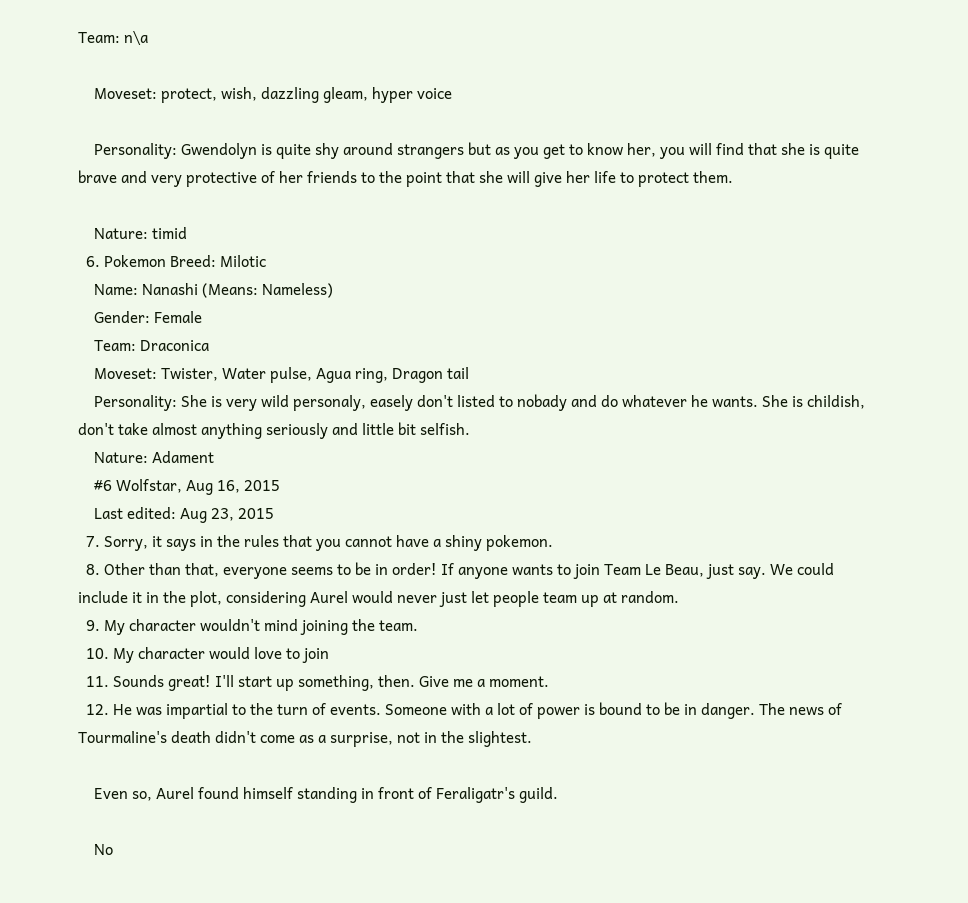Team: n\a

    Moveset: protect, wish, dazzling gleam, hyper voice

    Personality: Gwendolyn is quite shy around strangers but as you get to know her, you will find that she is quite brave and very protective of her friends to the point that she will give her life to protect them.

    Nature: timid
  6. Pokemon Breed: Milotic
    Name: Nanashi (Means: Nameless)
    Gender: Female
    Team: Draconica
    Moveset: Twister, Water pulse, Agua ring, Dragon tail
    Personality: She is very wild personaly, easely don't listed to nobady and do whatever he wants. She is childish, don't take almost anything seriously and little bit selfish.
    Nature: Adament
    #6 Wolfstar, Aug 16, 2015
    Last edited: Aug 23, 2015
  7. Sorry, it says in the rules that you cannot have a shiny pokemon.
  8. Other than that, everyone seems to be in order! If anyone wants to join Team Le Beau, just say. We could include it in the plot, considering Aurel would never just let people team up at random.
  9. My character wouldn't mind joining the team.
  10. My character would love to join
  11. Sounds great! I'll start up something, then. Give me a moment.
  12. He was impartial to the turn of events. Someone with a lot of power is bound to be in danger. The news of Tourmaline's death didn't come as a surprise, not in the slightest.

    Even so, Aurel found himself standing in front of Feraligatr's guild.

    No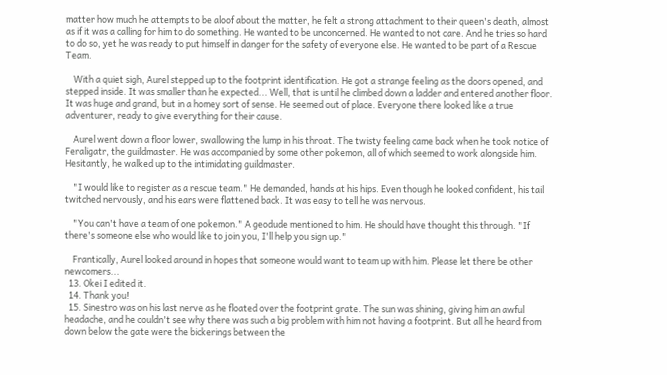matter how much he attempts to be aloof about the matter, he felt a strong attachment to their queen's death, almost as if it was a calling for him to do something. He wanted to be unconcerned. He wanted to not care. And he tries so hard to do so, yet he was ready to put himself in danger for the safety of everyone else. He wanted to be part of a Rescue Team.

    With a quiet sigh, Aurel stepped up to the footprint identification. He got a strange feeling as the doors opened, and stepped inside. It was smaller than he expected... Well, that is until he climbed down a ladder and entered another floor. It was huge and grand, but in a homey sort of sense. He seemed out of place. Everyone there looked like a true adventurer, ready to give everything for their cause.

    Aurel went down a floor lower, swallowing the lump in his throat. The twisty feeling came back when he took notice of Feraligatr, the guildmaster. He was accompanied by some other pokemon, all of which seemed to work alongside him. Hesitantly, he walked up to the intimidating guildmaster.

    "I would like to register as a rescue team." He demanded, hands at his hips. Even though he looked confident, his tail twitched nervously, and his ears were flattened back. It was easy to tell he was nervous.

    "You can't have a team of one pokemon." A geodude mentioned to him. He should have thought this through. "If there's someone else who would like to join you, I'll help you sign up."

    Frantically, Aurel looked around in hopes that someone would want to team up with him. Please let there be other newcomers...
  13. Okei I edited it.
  14. Thank you!
  15. Sinestro was on his last nerve as he floated over the footprint grate. The sun was shining, giving him an awful headache, and he couldn't see why there was such a big problem with him not having a footprint. But all he heard from down below the gate were the bickerings between the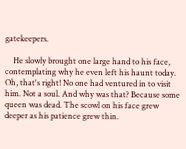gatekeepers.

    He slowly brought one large hand to his face, contemplating why he even left his haunt today. Oh, that's right! No one had ventured in to visit him. Not a soul. And why was that? Because some queen was dead. The scowl on his face grew deeper as his patience grew thin.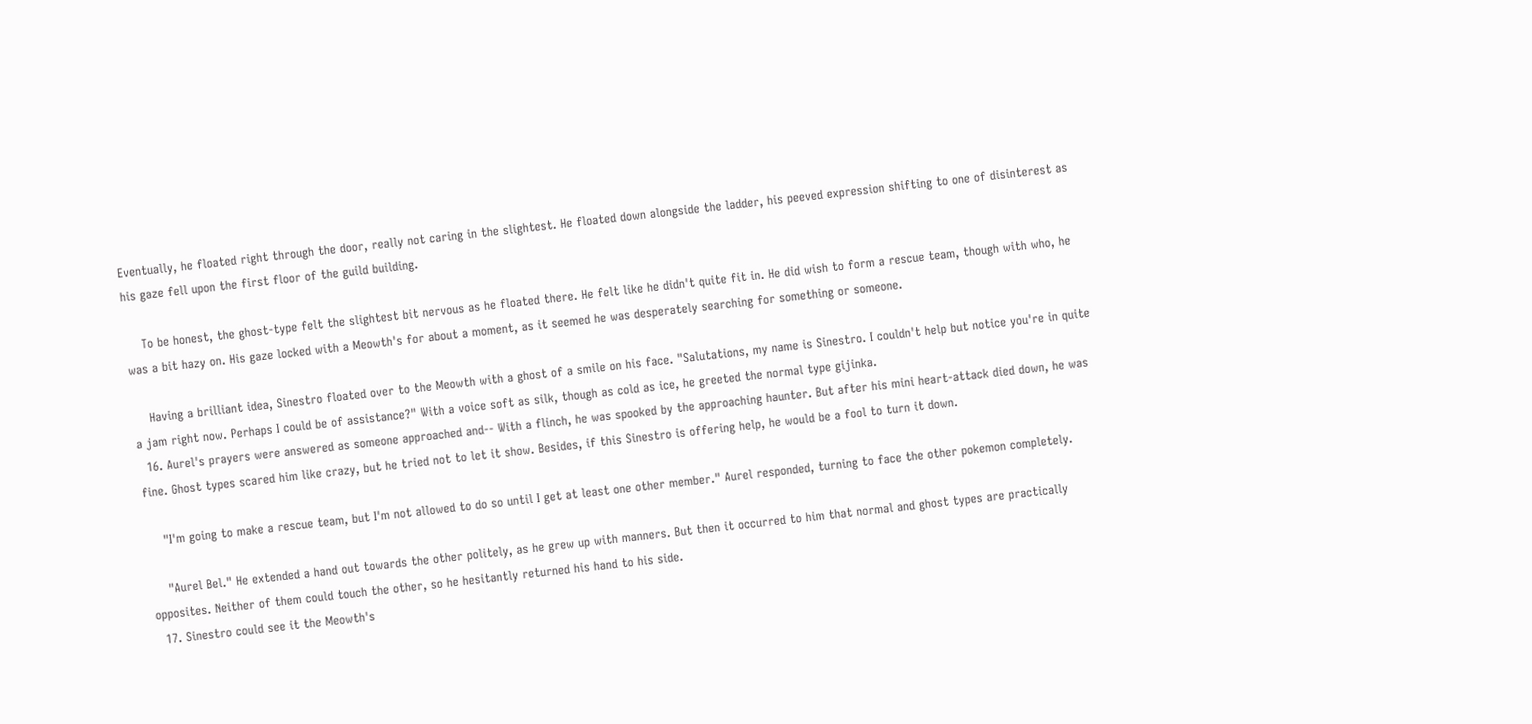Eventually, he floated right through the door, really not caring in the slightest. He floated down alongside the ladder, his peeved expression shifting to one of disinterest as his gaze fell upon the first floor of the guild building.

    To be honest, the ghost-type felt the slightest bit nervous as he floated there. He felt like he didn't quite fit in. He did wish to form a rescue team, though with who, he was a bit hazy on. His gaze locked with a Meowth's for about a moment, as it seemed he was desperately searching for something or someone.

    Having a brilliant idea, Sinestro floated over to the Meowth with a ghost of a smile on his face. "Salutations, my name is Sinestro. I couldn't help but notice you're in quite a jam right now. Perhaps I could be of assistance?" With a voice soft as silk, though as cold as ice, he greeted the normal type gijinka.
  16. Aurel's prayers were answered as someone approached and-- With a flinch, he was spooked by the approaching haunter. But after his mini heart-attack died down, he was fine. Ghost types scared him like crazy, but he tried not to let it show. Besides, if this Sinestro is offering help, he would be a fool to turn it down.

    "I'm going to make a rescue team, but I'm not allowed to do so until I get at least one other member." Aurel responded, turning to face the other pokemon completely.

    "Aurel Bel." He extended a hand out towards the other politely, as he grew up with manners. But then it occurred to him that normal and ghost types are practically opposites. Neither of them could touch the other, so he hesitantly returned his hand to his side.
  17. Sinestro could see it the Meowth's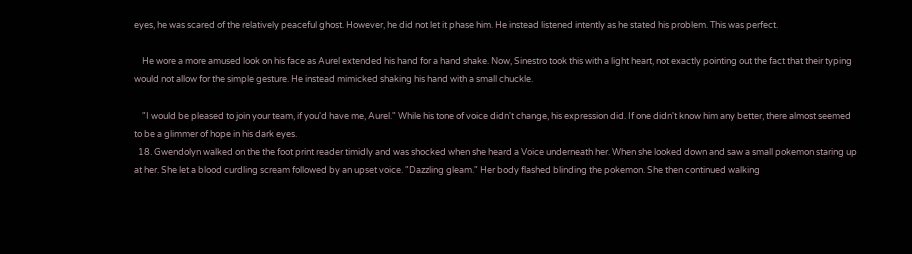eyes, he was scared of the relatively peaceful ghost. However, he did not let it phase him. He instead listened intently as he stated his problem. This was perfect.

    He wore a more amused look on his face as Aurel extended his hand for a hand shake. Now, Sinestro took this with a light heart, not exactly pointing out the fact that their typing would not allow for the simple gesture. He instead mimicked shaking his hand with a small chuckle.

    "I would be pleased to join your team, if you'd have me, Aurel." While his tone of voice didn't change, his expression did. If one didn't know him any better, there almost seemed to be a glimmer of hope in his dark eyes.
  18. Gwendolyn walked on the the foot print reader timidly and was shocked when she heard a Voice underneath her. When she looked down and saw a small pokemon staring up at her. She let a blood curdling scream followed by an upset voice. "Dazzling gleam." Her body flashed blinding the pokemon. She then continued walking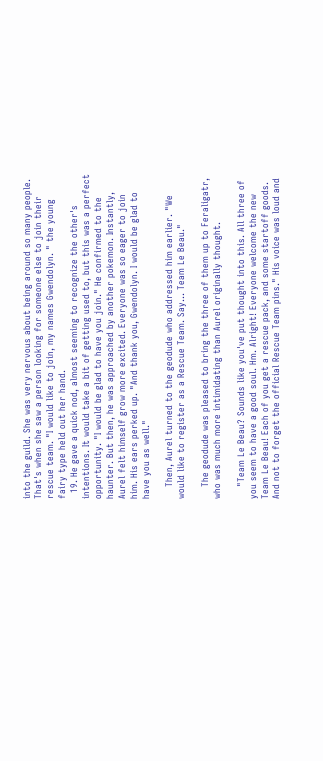into the guild. She was very nervous about being around so many people. That's when she saw a person looking for someone else to join their rescue team. "I would like to join, my names Gwendolyn. " the young fairy type held out her hand.
  19. He gave a quick nod, almost seeming to recognize the other's intentions. It would take a bit of getting used to, but this was a perfect opportunity. "I would be glad to have you join." He confirmed to the haunter. But then, he was approached by another pokemon. Instantly, Aurel felt himself grow more excited. Everyone was so eager to join him. His ears perked up. "And thank you, Gwendolyn. I would be glad to have you as well."

    Then, Aurel turned to the geodude who addressed him earlier. "We would like to register as a Rescue Team. Say... Team Le Beau."

    The geodude was pleased to bring the three of them up to Feraligatr, who was much more intimidating than Aurel originally thought.

    "Team Le Beau? Sounds like you've put thought into this. All three of you seem to have a good soul. Hm. Alright! Everyone welcome the new Team Le Beau! Each of you get a rescue pack, and some startoff goods. And not to forget the official Rescue Team pins." His voice was loud and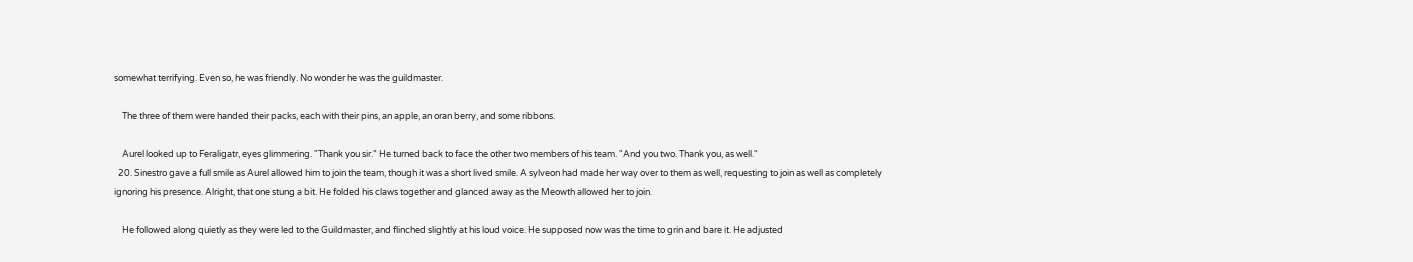somewhat terrifying. Even so, he was friendly. No wonder he was the guildmaster.

    The three of them were handed their packs, each with their pins, an apple, an oran berry, and some ribbons.

    Aurel looked up to Feraligatr, eyes glimmering. "Thank you sir." He turned back to face the other two members of his team. "And you two. Thank you, as well."
  20. Sinestro gave a full smile as Aurel allowed him to join the team, though it was a short lived smile. A sylveon had made her way over to them as well, requesting to join as well as completely ignoring his presence. Alright, that one stung a bit. He folded his claws together and glanced away as the Meowth allowed her to join.

    He followed along quietly as they were led to the Guildmaster, and flinched slightly at his loud voice. He supposed now was the time to grin and bare it. He adjusted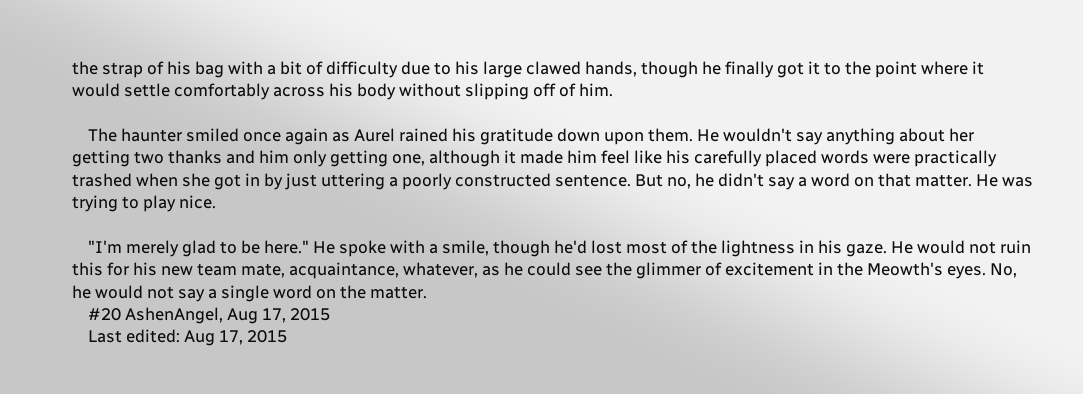the strap of his bag with a bit of difficulty due to his large clawed hands, though he finally got it to the point where it would settle comfortably across his body without slipping off of him.

    The haunter smiled once again as Aurel rained his gratitude down upon them. He wouldn't say anything about her getting two thanks and him only getting one, although it made him feel like his carefully placed words were practically trashed when she got in by just uttering a poorly constructed sentence. But no, he didn't say a word on that matter. He was trying to play nice.

    "I'm merely glad to be here." He spoke with a smile, though he'd lost most of the lightness in his gaze. He would not ruin this for his new team mate, acquaintance, whatever, as he could see the glimmer of excitement in the Meowth's eyes. No, he would not say a single word on the matter.
    #20 AshenAngel, Aug 17, 2015
    Last edited: Aug 17, 2015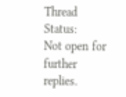Thread Status:
Not open for further replies.